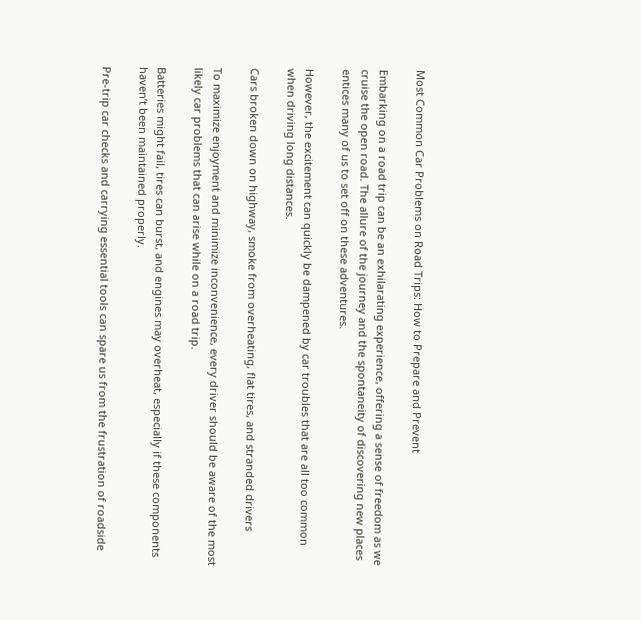Most Common Car Problems on Road Trips: How to Prepare and Prevent

Embarking on a road trip can be an exhilarating experience, offering a sense of freedom as we cruise the open road. The allure of the journey and the spontaneity of discovering new places entices many of us to set off on these adventures.

However, the excitement can quickly be dampened by car troubles that are all too common when driving long distances.

Cars broken down on highway, smoke from overheating, flat tires, and stranded drivers

To maximize enjoyment and minimize inconvenience, every driver should be aware of the most likely car problems that can arise while on a road trip.

Batteries might fail, tires can burst, and engines may overheat, especially if these components haven’t been maintained properly.

Pre-trip car checks and carrying essential tools can spare us from the frustration of roadside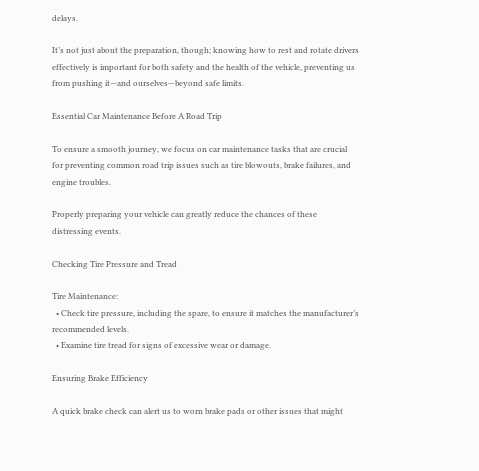delays.

It’s not just about the preparation, though; knowing how to rest and rotate drivers effectively is important for both safety and the health of the vehicle, preventing us from pushing it—and ourselves—beyond safe limits.

Essential Car Maintenance Before A Road Trip

To ensure a smooth journey, we focus on car maintenance tasks that are crucial for preventing common road trip issues such as tire blowouts, brake failures, and engine troubles.

Properly preparing your vehicle can greatly reduce the chances of these distressing events.

Checking Tire Pressure and Tread

Tire Maintenance:
  • Check tire pressure, including the spare, to ensure it matches the manufacturer’s recommended levels.
  • Examine tire tread for signs of excessive wear or damage.

Ensuring Brake Efficiency

A quick brake check can alert us to worn brake pads or other issues that might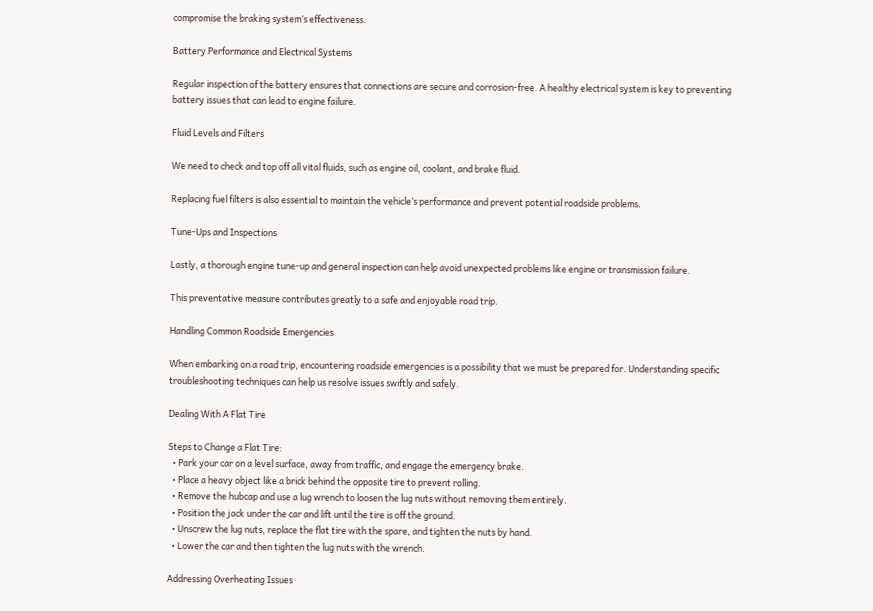compromise the braking system’s effectiveness.

Battery Performance and Electrical Systems

Regular inspection of the battery ensures that connections are secure and corrosion-free. A healthy electrical system is key to preventing battery issues that can lead to engine failure.

Fluid Levels and Filters

We need to check and top off all vital fluids, such as engine oil, coolant, and brake fluid.

Replacing fuel filters is also essential to maintain the vehicle’s performance and prevent potential roadside problems.

Tune-Ups and Inspections

Lastly, a thorough engine tune-up and general inspection can help avoid unexpected problems like engine or transmission failure.

This preventative measure contributes greatly to a safe and enjoyable road trip.

Handling Common Roadside Emergencies

When embarking on a road trip, encountering roadside emergencies is a possibility that we must be prepared for. Understanding specific troubleshooting techniques can help us resolve issues swiftly and safely.

Dealing With A Flat Tire

Steps to Change a Flat Tire:
  • Park your car on a level surface, away from traffic, and engage the emergency brake.
  • Place a heavy object like a brick behind the opposite tire to prevent rolling.
  • Remove the hubcap and use a lug wrench to loosen the lug nuts without removing them entirely.
  • Position the jack under the car and lift until the tire is off the ground.
  • Unscrew the lug nuts, replace the flat tire with the spare, and tighten the nuts by hand.
  • Lower the car and then tighten the lug nuts with the wrench.

Addressing Overheating Issues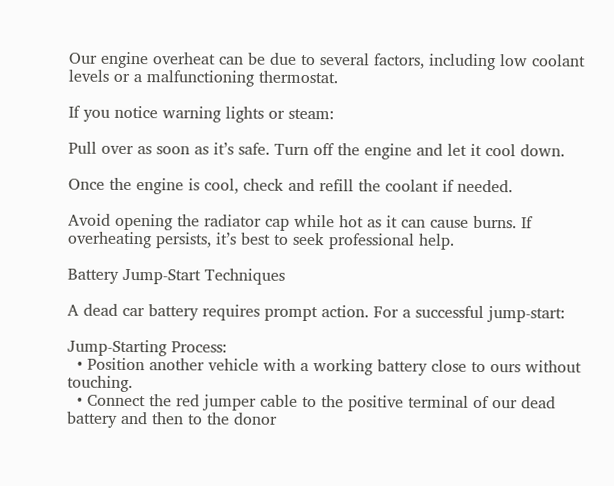Our engine overheat can be due to several factors, including low coolant levels or a malfunctioning thermostat.

If you notice warning lights or steam:

Pull over as soon as it’s safe. Turn off the engine and let it cool down.

Once the engine is cool, check and refill the coolant if needed.

Avoid opening the radiator cap while hot as it can cause burns. If overheating persists, it’s best to seek professional help.

Battery Jump-Start Techniques

A dead car battery requires prompt action. For a successful jump-start:

Jump-Starting Process:
  • Position another vehicle with a working battery close to ours without touching.
  • Connect the red jumper cable to the positive terminal of our dead battery and then to the donor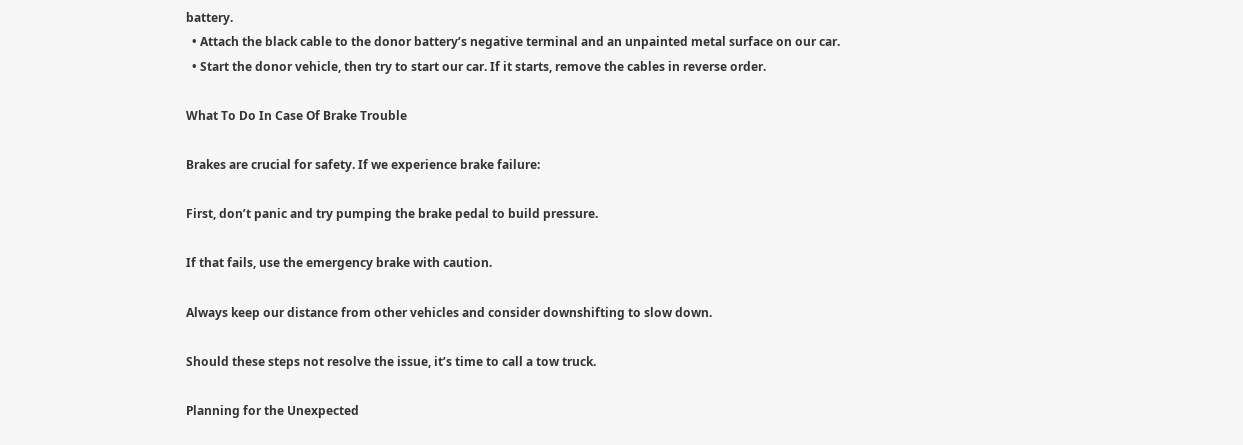battery.
  • Attach the black cable to the donor battery’s negative terminal and an unpainted metal surface on our car.
  • Start the donor vehicle, then try to start our car. If it starts, remove the cables in reverse order.

What To Do In Case Of Brake Trouble

Brakes are crucial for safety. If we experience brake failure:

First, don’t panic and try pumping the brake pedal to build pressure.

If that fails, use the emergency brake with caution.

Always keep our distance from other vehicles and consider downshifting to slow down.

Should these steps not resolve the issue, it’s time to call a tow truck.

Planning for the Unexpected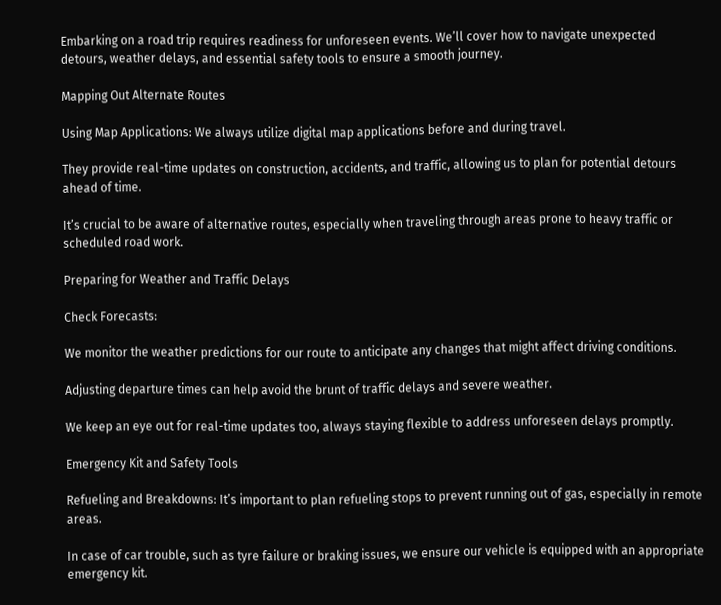Embarking on a road trip requires readiness for unforeseen events. We’ll cover how to navigate unexpected detours, weather delays, and essential safety tools to ensure a smooth journey.

Mapping Out Alternate Routes

Using Map Applications: We always utilize digital map applications before and during travel.

They provide real-time updates on construction, accidents, and traffic, allowing us to plan for potential detours ahead of time.

It’s crucial to be aware of alternative routes, especially when traveling through areas prone to heavy traffic or scheduled road work.

Preparing for Weather and Traffic Delays

Check Forecasts:

We monitor the weather predictions for our route to anticipate any changes that might affect driving conditions.

Adjusting departure times can help avoid the brunt of traffic delays and severe weather.

We keep an eye out for real-time updates too, always staying flexible to address unforeseen delays promptly.

Emergency Kit and Safety Tools

Refueling and Breakdowns: It’s important to plan refueling stops to prevent running out of gas, especially in remote areas.

In case of car trouble, such as tyre failure or braking issues, we ensure our vehicle is equipped with an appropriate emergency kit.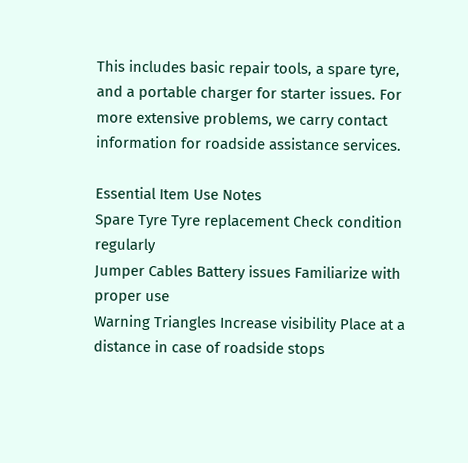This includes basic repair tools, a spare tyre, and a portable charger for starter issues. For more extensive problems, we carry contact information for roadside assistance services.

Essential Item Use Notes
Spare Tyre Tyre replacement Check condition regularly
Jumper Cables Battery issues Familiarize with proper use
Warning Triangles Increase visibility Place at a distance in case of roadside stops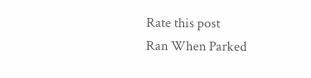Rate this post
Ran When Parked